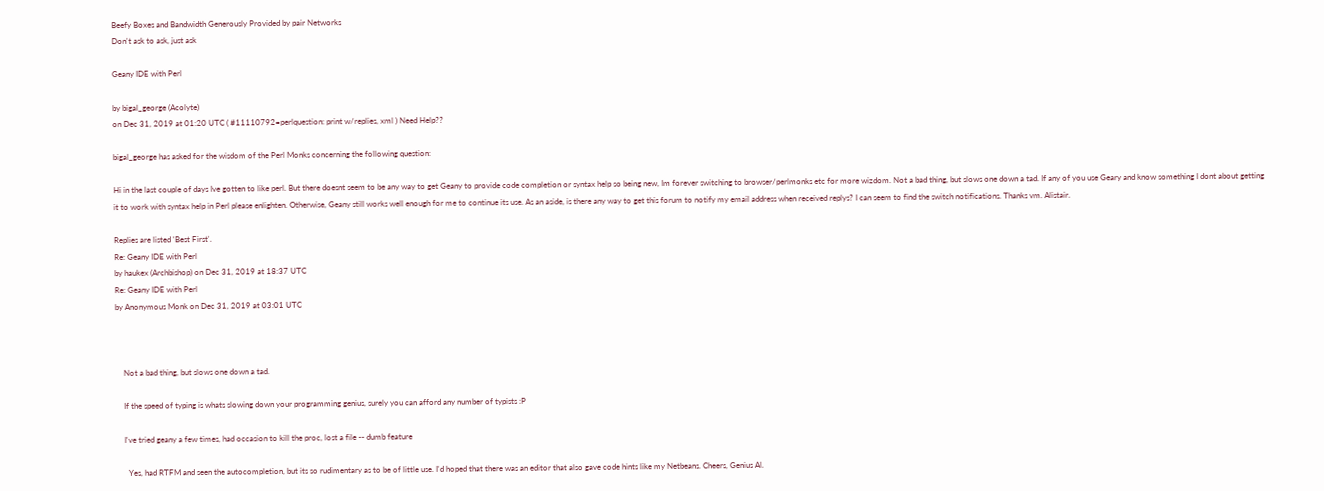Beefy Boxes and Bandwidth Generously Provided by pair Networks
Don't ask to ask, just ask

Geany IDE with Perl

by bigal_george (Acolyte)
on Dec 31, 2019 at 01:20 UTC ( #11110792=perlquestion: print w/replies, xml ) Need Help??

bigal_george has asked for the wisdom of the Perl Monks concerning the following question:

Hi in the last couple of days Ive gotten to like perl. But there doesnt seem to be any way to get Geany to provide code completion or syntax help so being new, Im forever switching to browser/perlmonks etc for more wizdom. Not a bad thing, but slows one down a tad. If any of you use Geary and know something I dont about getting it to work with syntax help in Perl please enlighten. Otherwise, Geany still works well enough for me to continue its use. As an aside, is there any way to get this forum to notify my email address when received replys? I can seem to find the switch notifications. Thanks vm. Alistair.

Replies are listed 'Best First'.
Re: Geany IDE with Perl
by haukex (Archbishop) on Dec 31, 2019 at 18:37 UTC
Re: Geany IDE with Perl
by Anonymous Monk on Dec 31, 2019 at 03:01 UTC



    Not a bad thing, but slows one down a tad.

    If the speed of typing is whats slowing down your programming genius, surely you can afford any number of typists :P

    I've tried geany a few times, had occasion to kill the proc, lost a file -- dumb feature

      Yes, had RTFM and seen the autocompletion, but its so rudimentary as to be of little use. I'd hoped that there was an editor that also gave code hints like my Netbeans. Cheers, Genius Al.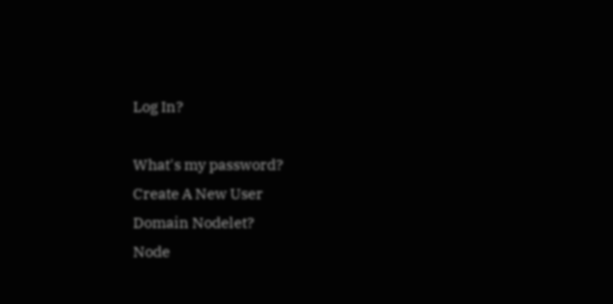Log In?

What's my password?
Create A New User
Domain Nodelet?
Node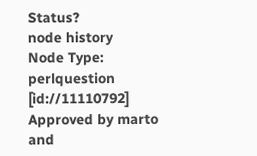Status?
node history
Node Type: perlquestion [id://11110792]
Approved by marto
and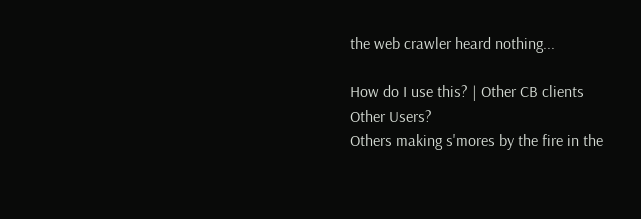the web crawler heard nothing...

How do I use this? | Other CB clients
Other Users?
Others making s'mores by the fire in the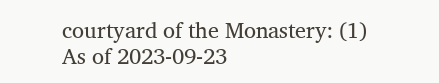courtyard of the Monastery: (1)
As of 2023-09-23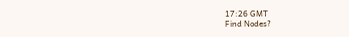17:26 GMT
Find Nodes?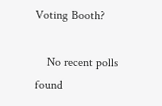Voting Booth?

    No recent polls found